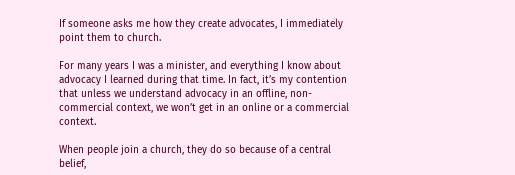If someone asks me how they create advocates, I immediately point them to church.

For many years I was a minister, and everything I know about advocacy I learned during that time. In fact, it’s my contention that unless we understand advocacy in an offline, non-commercial context, we won’t get in an online or a commercial context.

When people join a church, they do so because of a central belief,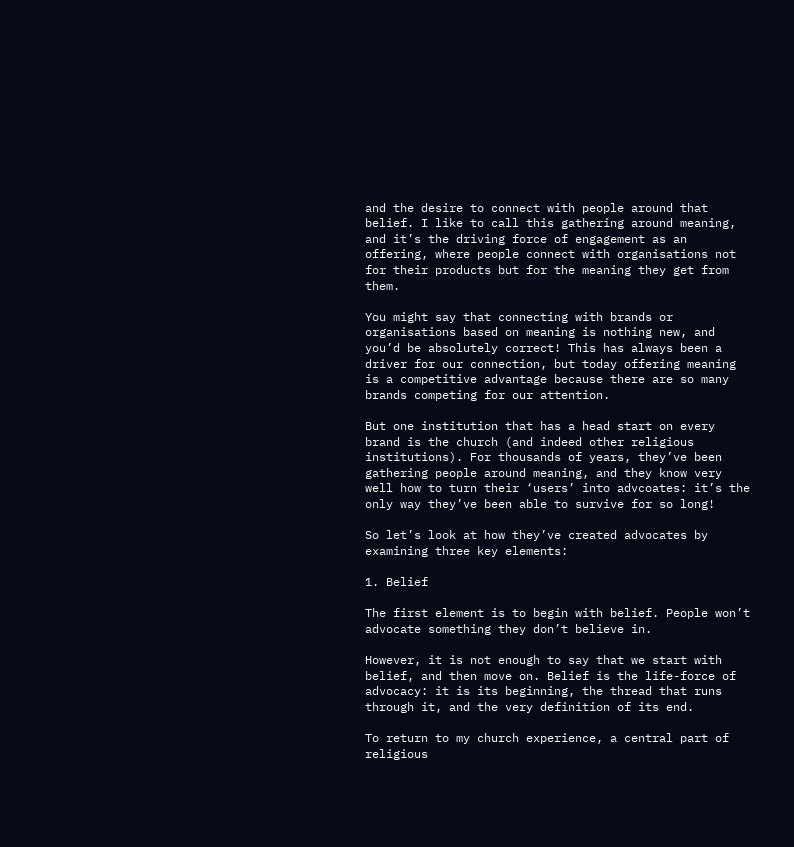and the desire to connect with people around that belief. I like to call this gathering around meaning, and it’s the driving force of engagement as an offering, where people connect with organisations not for their products but for the meaning they get from them.

You might say that connecting with brands or organisations based on meaning is nothing new, and you’d be absolutely correct! This has always been a driver for our connection, but today offering meaning is a competitive advantage because there are so many brands competing for our attention.

But one institution that has a head start on every brand is the church (and indeed other religious institutions). For thousands of years, they’ve been gathering people around meaning, and they know very well how to turn their ‘users’ into advcoates: it’s the only way they’ve been able to survive for so long!

So let’s look at how they’ve created advocates by examining three key elements:

1. Belief

The first element is to begin with belief. People won’t advocate something they don’t believe in.

However, it is not enough to say that we start with belief, and then move on. Belief is the life-force of advocacy: it is its beginning, the thread that runs through it, and the very definition of its end.

To return to my church experience, a central part of religious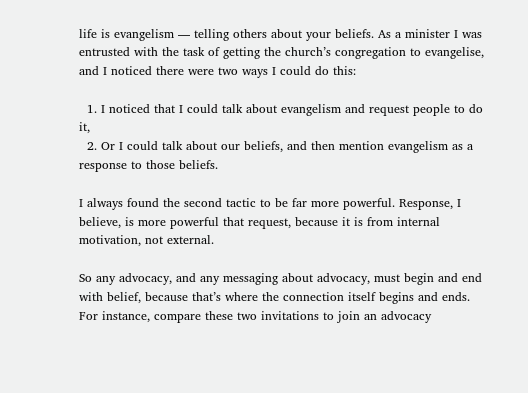life is evangelism — telling others about your beliefs. As a minister I was entrusted with the task of getting the church’s congregation to evangelise, and I noticed there were two ways I could do this:

  1. I noticed that I could talk about evangelism and request people to do it,
  2. Or I could talk about our beliefs, and then mention evangelism as a response to those beliefs.

I always found the second tactic to be far more powerful. Response, I believe, is more powerful that request, because it is from internal motivation, not external.

So any advocacy, and any messaging about advocacy, must begin and end with belief, because that’s where the connection itself begins and ends. For instance, compare these two invitations to join an advocacy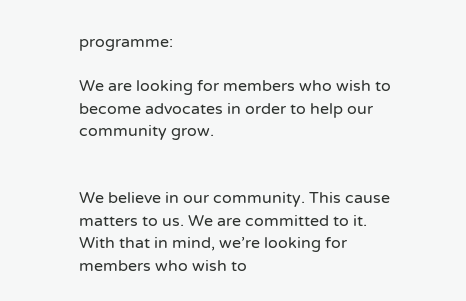programme:

We are looking for members who wish to become advocates in order to help our community grow.


We believe in our community. This cause matters to us. We are committed to it. With that in mind, we’re looking for members who wish to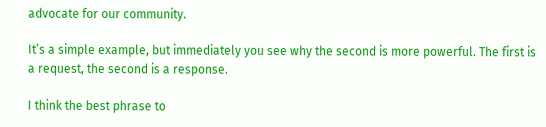advocate for our community.

It’s a simple example, but immediately you see why the second is more powerful. The first is a request, the second is a response.

I think the best phrase to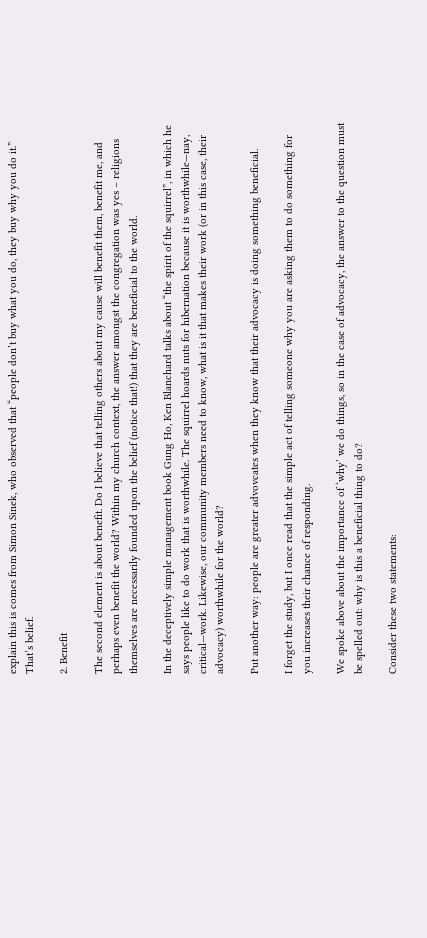explain this is comes from Simon Sinek, who observed that “people don’t buy what you do, they buy why you do it.” That’s belief.

2. Benefit

The second element is about benefit. Do I believe that telling others about my cause will benefit them, benefit me, and perhaps even benefit the world? Within my church context, the answer amongst the congregation was yes – religions themselves are necessarily founded upon the belief (notice that!) that they are beneficial to the world.

In the deceptively simple management book Gung Ho, Ken Blanchard talks about “the spirit of the squirrel”, in which he says people like to do work that is worthwhile. The squirrel hoards nuts for hibernation because it is worthwhile—nay, critical—work. Likewise, our community members need to know, what is it that makes their work (or in this case, their advocacy) worthwhile for the world?

Put another way: people are greater advovcates when they know that their advocacy is doing something beneficial.

I forget the study, but I once read that the simple act of telling someone why you are asking them to do something for you increases their chance of responding.

We spoke above about the importance of ‘why’ we do things, so in the case of advocacy, the answer to the question must be spelled out: why is this a beneficial thing to do?

Consider these two statements: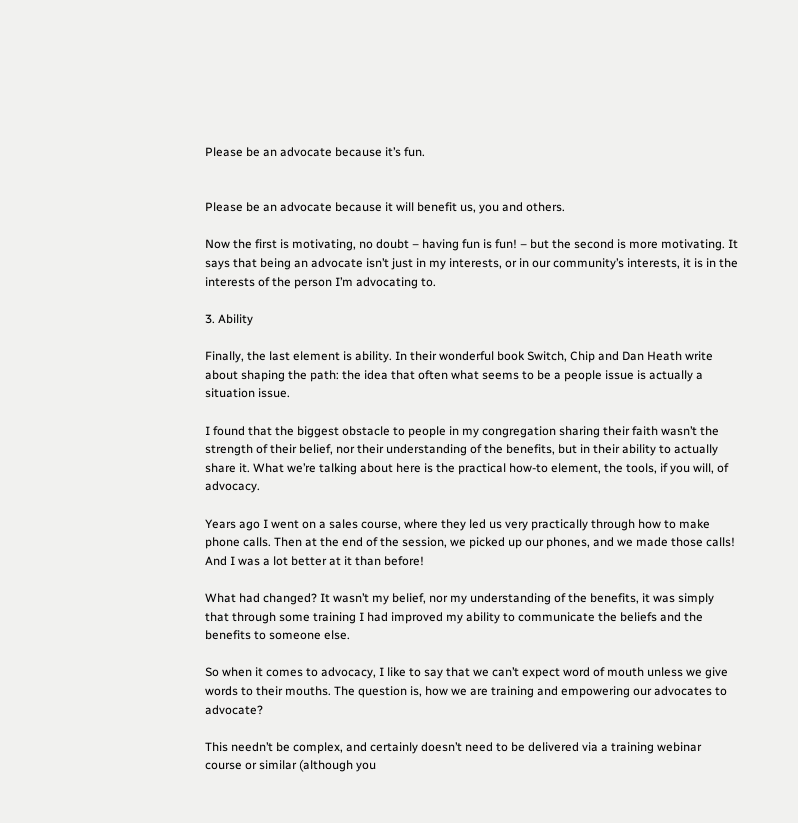Please be an advocate because it’s fun.


Please be an advocate because it will benefit us, you and others.

Now the first is motivating, no doubt – having fun is fun! – but the second is more motivating. It says that being an advocate isn’t just in my interests, or in our community’s interests, it is in the interests of the person I’m advocating to.

3. Ability

Finally, the last element is ability. In their wonderful book Switch, Chip and Dan Heath write about shaping the path: the idea that often what seems to be a people issue is actually a situation issue.

I found that the biggest obstacle to people in my congregation sharing their faith wasn’t the strength of their belief, nor their understanding of the benefits, but in their ability to actually share it. What we’re talking about here is the practical how-to element, the tools, if you will, of advocacy.

Years ago I went on a sales course, where they led us very practically through how to make phone calls. Then at the end of the session, we picked up our phones, and we made those calls! And I was a lot better at it than before!

What had changed? It wasn’t my belief, nor my understanding of the benefits, it was simply that through some training I had improved my ability to communicate the beliefs and the benefits to someone else.

So when it comes to advocacy, I like to say that we can’t expect word of mouth unless we give words to their mouths. The question is, how we are training and empowering our advocates to advocate?

This needn’t be complex, and certainly doesn’t need to be delivered via a training webinar course or similar (although you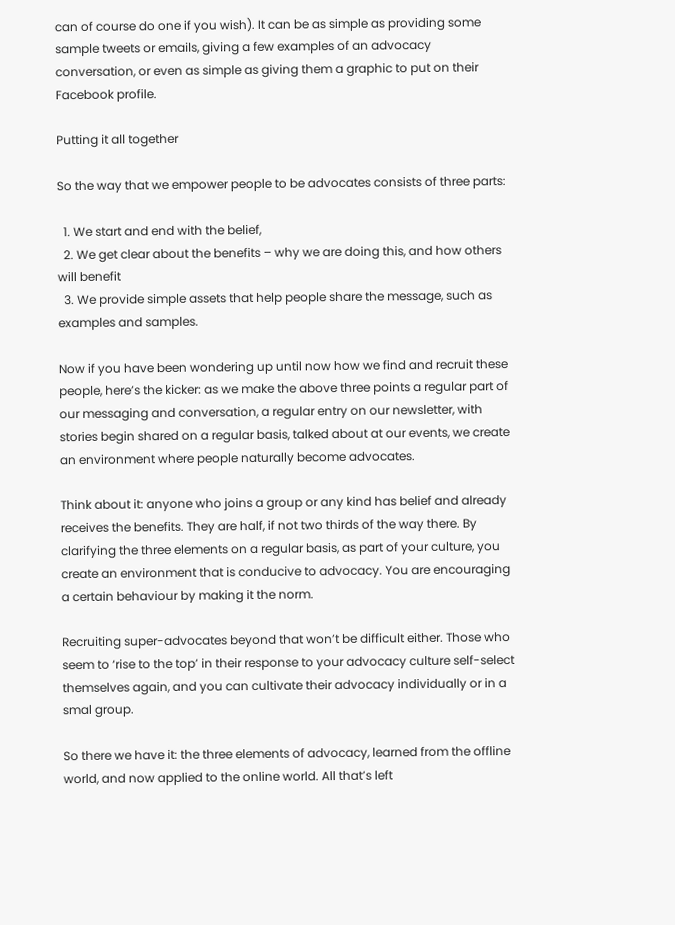can of course do one if you wish). It can be as simple as providing some sample tweets or emails, giving a few examples of an advocacy conversation, or even as simple as giving them a graphic to put on their Facebook profile.

Putting it all together

So the way that we empower people to be advocates consists of three parts:

  1. We start and end with the belief,
  2. We get clear about the benefits – why we are doing this, and how others will benefit
  3. We provide simple assets that help people share the message, such as examples and samples.

Now if you have been wondering up until now how we find and recruit these people, here’s the kicker: as we make the above three points a regular part of our messaging and conversation, a regular entry on our newsletter, with stories begin shared on a regular basis, talked about at our events, we create an environment where people naturally become advocates.

Think about it: anyone who joins a group or any kind has belief and already receives the benefits. They are half, if not two thirds of the way there. By clarifying the three elements on a regular basis, as part of your culture, you create an environment that is conducive to advocacy. You are encouraging a certain behaviour by making it the norm.

Recruiting super-advocates beyond that won’t be difficult either. Those who seem to ‘rise to the top’ in their response to your advocacy culture self-select themselves again, and you can cultivate their advocacy individually or in a smal group.

So there we have it: the three elements of advocacy, learned from the offline world, and now applied to the online world. All that’s left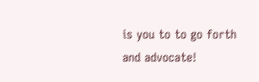is you to to go forth and advocate!